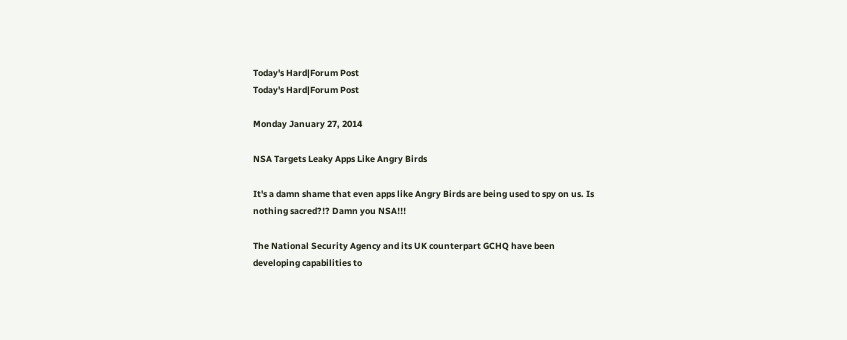Today's Hard|Forum Post
Today's Hard|Forum Post

Monday January 27, 2014

NSA Targets Leaky Apps Like Angry Birds

It's a damn shame that even apps like Angry Birds are being used to spy on us. Is nothing sacred?!? Damn you NSA!!!

The National Security Agency and its UK counterpart GCHQ have been developing capabilities to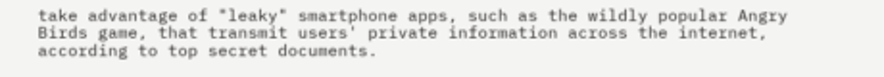take advantage of "leaky" smartphone apps, such as the wildly popular Angry Birds game, that transmit users' private information across the internet, according to top secret documents.